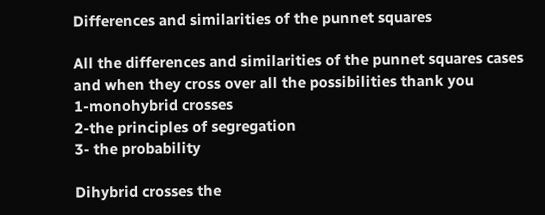Differences and similarities of the punnet squares

All the differences and similarities of the punnet squares cases and when they cross over all the possibilities thank you
1-monohybrid crosses
2-the principles of segregation
3- the probability

Dihybrid crosses the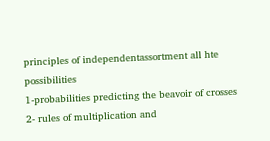principles of independentassortment all hte possibilities
1-probabilities predicting the beavoir of crosses
2- rules of multiplication and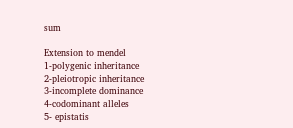sum

Extension to mendel
1-polygenic inheritance
2-pleiotropic inheritance
3-incomplete dominance
4-codominant alleles
5- epistatis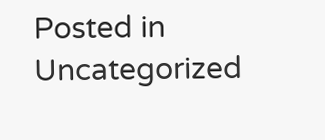Posted in Uncategorized